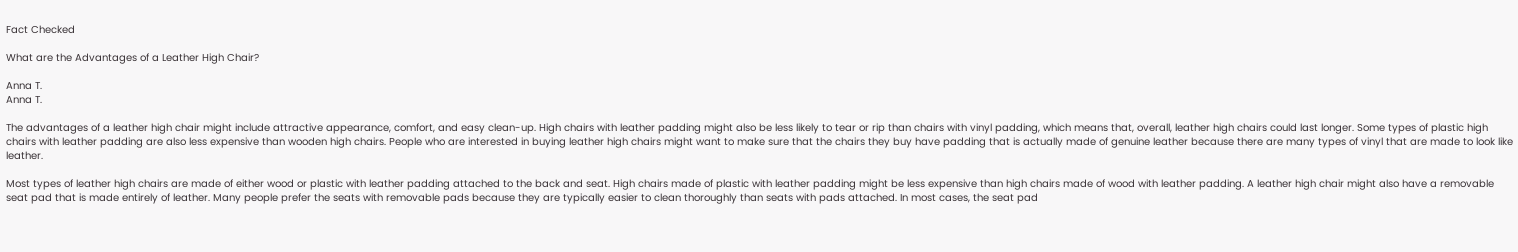Fact Checked

What are the Advantages of a Leather High Chair?

Anna T.
Anna T.

The advantages of a leather high chair might include attractive appearance, comfort, and easy clean-up. High chairs with leather padding might also be less likely to tear or rip than chairs with vinyl padding, which means that, overall, leather high chairs could last longer. Some types of plastic high chairs with leather padding are also less expensive than wooden high chairs. People who are interested in buying leather high chairs might want to make sure that the chairs they buy have padding that is actually made of genuine leather because there are many types of vinyl that are made to look like leather.

Most types of leather high chairs are made of either wood or plastic with leather padding attached to the back and seat. High chairs made of plastic with leather padding might be less expensive than high chairs made of wood with leather padding. A leather high chair might also have a removable seat pad that is made entirely of leather. Many people prefer the seats with removable pads because they are typically easier to clean thoroughly than seats with pads attached. In most cases, the seat pad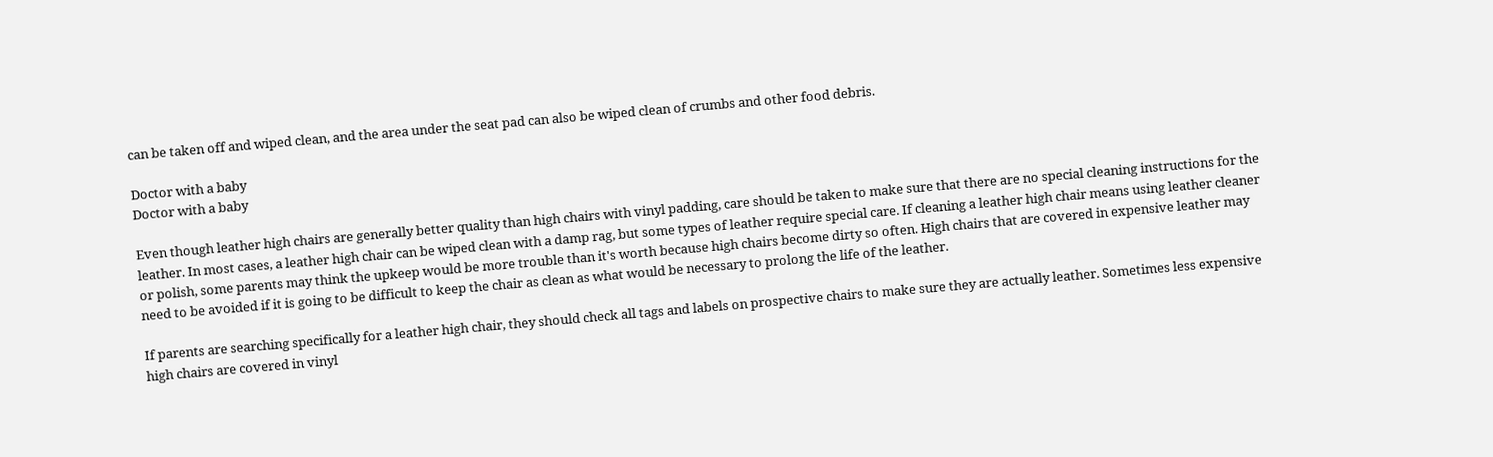can be taken off and wiped clean, and the area under the seat pad can also be wiped clean of crumbs and other food debris.

Doctor with a baby
Doctor with a baby

Even though leather high chairs are generally better quality than high chairs with vinyl padding, care should be taken to make sure that there are no special cleaning instructions for the leather. In most cases, a leather high chair can be wiped clean with a damp rag, but some types of leather require special care. If cleaning a leather high chair means using leather cleaner or polish, some parents may think the upkeep would be more trouble than it's worth because high chairs become dirty so often. High chairs that are covered in expensive leather may need to be avoided if it is going to be difficult to keep the chair as clean as what would be necessary to prolong the life of the leather.

If parents are searching specifically for a leather high chair, they should check all tags and labels on prospective chairs to make sure they are actually leather. Sometimes less expensive high chairs are covered in vinyl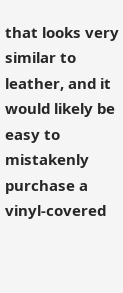that looks very similar to leather, and it would likely be easy to mistakenly purchase a vinyl-covered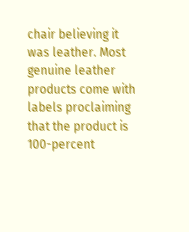chair believing it was leather. Most genuine leather products come with labels proclaiming that the product is 100-percent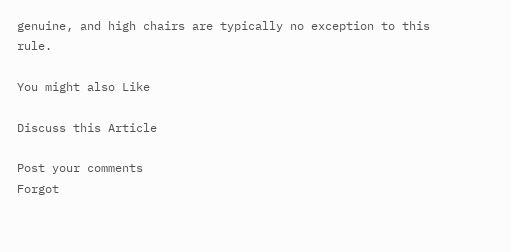genuine, and high chairs are typically no exception to this rule.

You might also Like

Discuss this Article

Post your comments
Forgot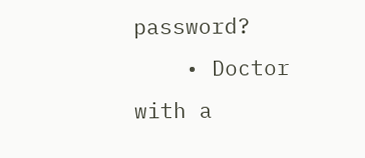password?
    • Doctor with a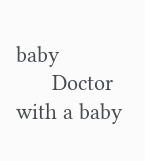baby
      Doctor with a baby